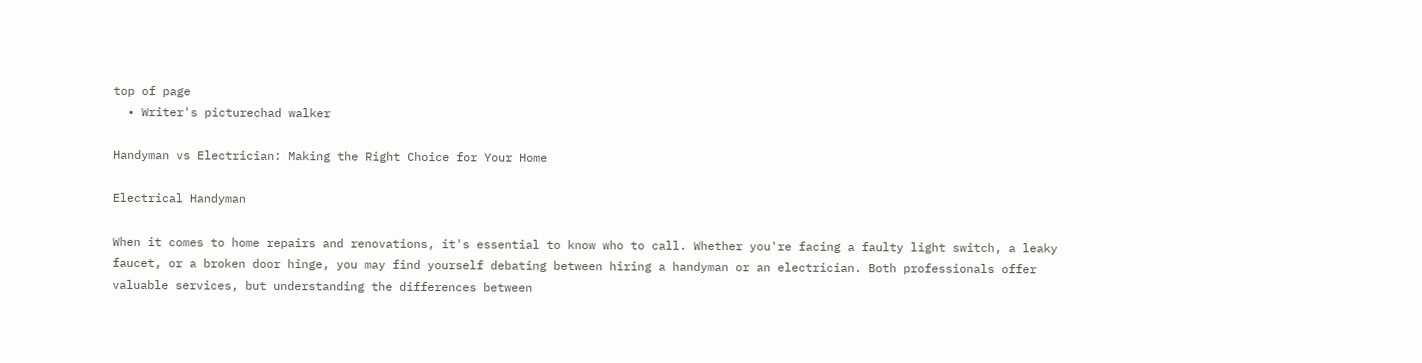top of page
  • Writer's picturechad walker

Handyman vs Electrician: Making the Right Choice for Your Home

Electrical Handyman

When it comes to home repairs and renovations, it's essential to know who to call. Whether you're facing a faulty light switch, a leaky faucet, or a broken door hinge, you may find yourself debating between hiring a handyman or an electrician. Both professionals offer valuable services, but understanding the differences between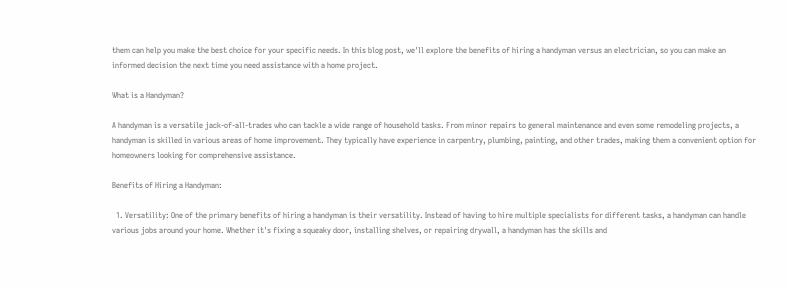them can help you make the best choice for your specific needs. In this blog post, we'll explore the benefits of hiring a handyman versus an electrician, so you can make an informed decision the next time you need assistance with a home project.

What is a Handyman?

A handyman is a versatile jack-of-all-trades who can tackle a wide range of household tasks. From minor repairs to general maintenance and even some remodeling projects, a handyman is skilled in various areas of home improvement. They typically have experience in carpentry, plumbing, painting, and other trades, making them a convenient option for homeowners looking for comprehensive assistance.

Benefits of Hiring a Handyman:

  1. Versatility: One of the primary benefits of hiring a handyman is their versatility. Instead of having to hire multiple specialists for different tasks, a handyman can handle various jobs around your home. Whether it's fixing a squeaky door, installing shelves, or repairing drywall, a handyman has the skills and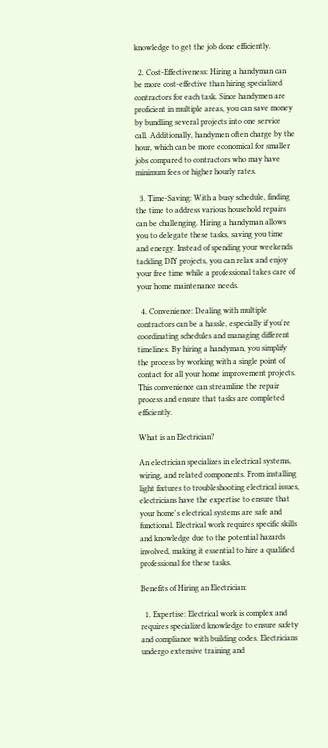knowledge to get the job done efficiently.

  2. Cost-Effectiveness: Hiring a handyman can be more cost-effective than hiring specialized contractors for each task. Since handymen are proficient in multiple areas, you can save money by bundling several projects into one service call. Additionally, handymen often charge by the hour, which can be more economical for smaller jobs compared to contractors who may have minimum fees or higher hourly rates.

  3. Time-Saving: With a busy schedule, finding the time to address various household repairs can be challenging. Hiring a handyman allows you to delegate these tasks, saving you time and energy. Instead of spending your weekends tackling DIY projects, you can relax and enjoy your free time while a professional takes care of your home maintenance needs.

  4. Convenience: Dealing with multiple contractors can be a hassle, especially if you're coordinating schedules and managing different timelines. By hiring a handyman, you simplify the process by working with a single point of contact for all your home improvement projects. This convenience can streamline the repair process and ensure that tasks are completed efficiently.

What is an Electrician?

An electrician specializes in electrical systems, wiring, and related components. From installing light fixtures to troubleshooting electrical issues, electricians have the expertise to ensure that your home's electrical systems are safe and functional. Electrical work requires specific skills and knowledge due to the potential hazards involved, making it essential to hire a qualified professional for these tasks.

Benefits of Hiring an Electrician:

  1. Expertise: Electrical work is complex and requires specialized knowledge to ensure safety and compliance with building codes. Electricians undergo extensive training and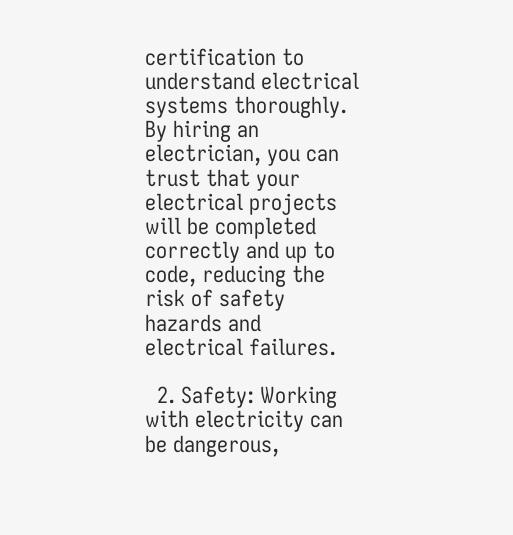certification to understand electrical systems thoroughly. By hiring an electrician, you can trust that your electrical projects will be completed correctly and up to code, reducing the risk of safety hazards and electrical failures.

  2. Safety: Working with electricity can be dangerous,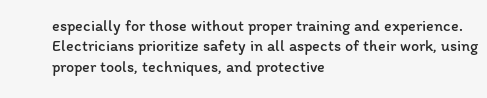especially for those without proper training and experience. Electricians prioritize safety in all aspects of their work, using proper tools, techniques, and protective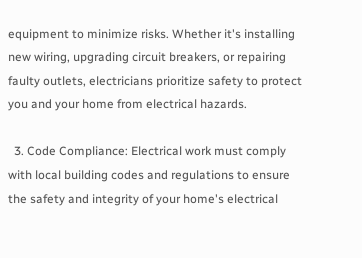equipment to minimize risks. Whether it's installing new wiring, upgrading circuit breakers, or repairing faulty outlets, electricians prioritize safety to protect you and your home from electrical hazards.

  3. Code Compliance: Electrical work must comply with local building codes and regulations to ensure the safety and integrity of your home's electrical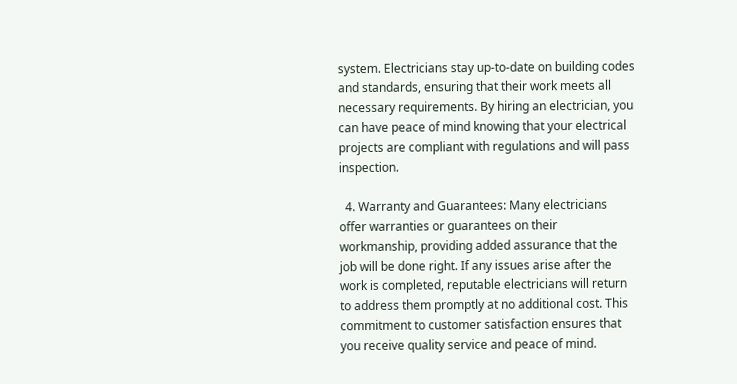system. Electricians stay up-to-date on building codes and standards, ensuring that their work meets all necessary requirements. By hiring an electrician, you can have peace of mind knowing that your electrical projects are compliant with regulations and will pass inspection.

  4. Warranty and Guarantees: Many electricians offer warranties or guarantees on their workmanship, providing added assurance that the job will be done right. If any issues arise after the work is completed, reputable electricians will return to address them promptly at no additional cost. This commitment to customer satisfaction ensures that you receive quality service and peace of mind.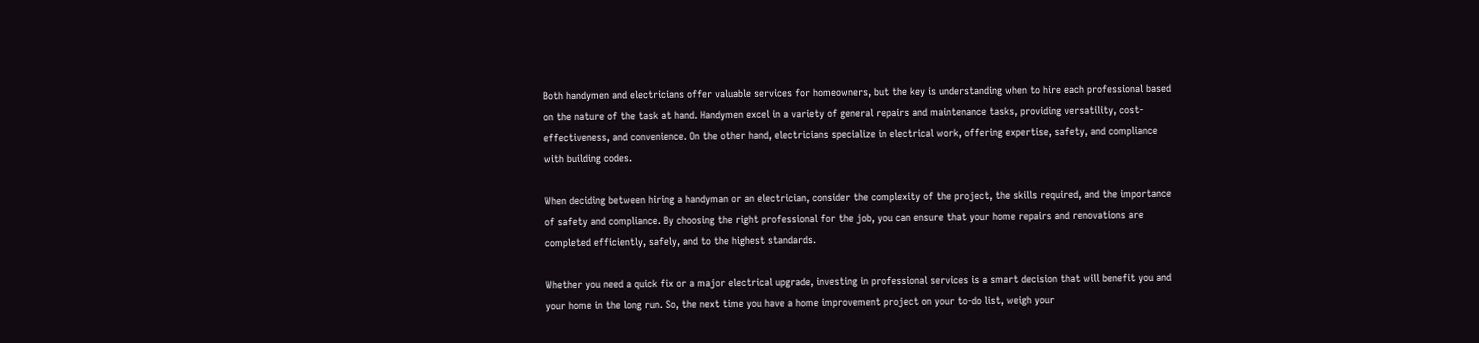Both handymen and electricians offer valuable services for homeowners, but the key is understanding when to hire each professional based on the nature of the task at hand. Handymen excel in a variety of general repairs and maintenance tasks, providing versatility, cost-effectiveness, and convenience. On the other hand, electricians specialize in electrical work, offering expertise, safety, and compliance with building codes.

When deciding between hiring a handyman or an electrician, consider the complexity of the project, the skills required, and the importance of safety and compliance. By choosing the right professional for the job, you can ensure that your home repairs and renovations are completed efficiently, safely, and to the highest standards.

Whether you need a quick fix or a major electrical upgrade, investing in professional services is a smart decision that will benefit you and your home in the long run. So, the next time you have a home improvement project on your to-do list, weigh your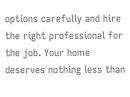options carefully and hire the right professional for the job. Your home deserves nothing less than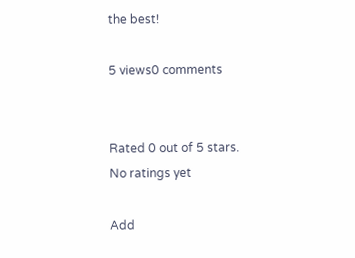the best!

5 views0 comments


Rated 0 out of 5 stars.
No ratings yet

Add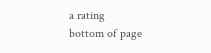a rating
bottom of page